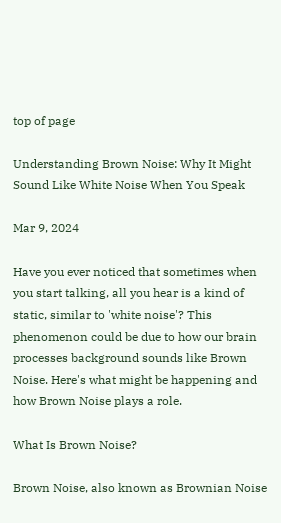top of page

Understanding Brown Noise: Why It Might Sound Like White Noise When You Speak

Mar 9, 2024

Have you ever noticed that sometimes when you start talking, all you hear is a kind of static, similar to 'white noise'? This phenomenon could be due to how our brain processes background sounds like Brown Noise. Here's what might be happening and how Brown Noise plays a role.

What Is Brown Noise?

Brown Noise, also known as Brownian Noise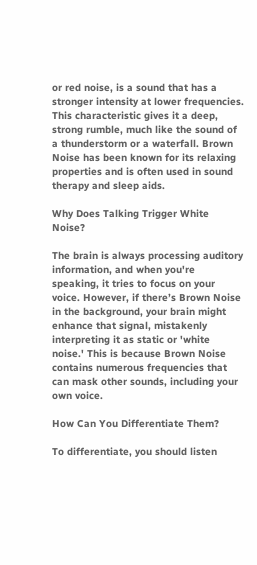or red noise, is a sound that has a stronger intensity at lower frequencies. This characteristic gives it a deep, strong rumble, much like the sound of a thunderstorm or a waterfall. Brown Noise has been known for its relaxing properties and is often used in sound therapy and sleep aids.

Why Does Talking Trigger White Noise?

The brain is always processing auditory information, and when you're speaking, it tries to focus on your voice. However, if there’s Brown Noise in the background, your brain might enhance that signal, mistakenly interpreting it as static or 'white noise.' This is because Brown Noise contains numerous frequencies that can mask other sounds, including your own voice.

How Can You Differentiate Them?

To differentiate, you should listen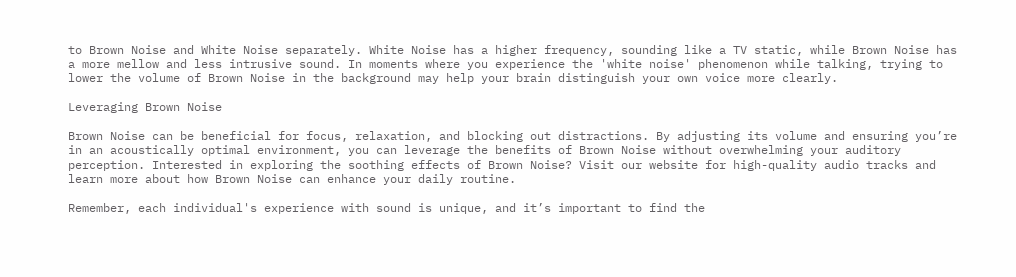to Brown Noise and White Noise separately. White Noise has a higher frequency, sounding like a TV static, while Brown Noise has a more mellow and less intrusive sound. In moments where you experience the 'white noise' phenomenon while talking, trying to lower the volume of Brown Noise in the background may help your brain distinguish your own voice more clearly.

Leveraging Brown Noise

Brown Noise can be beneficial for focus, relaxation, and blocking out distractions. By adjusting its volume and ensuring you’re in an acoustically optimal environment, you can leverage the benefits of Brown Noise without overwhelming your auditory perception. Interested in exploring the soothing effects of Brown Noise? Visit our website for high-quality audio tracks and learn more about how Brown Noise can enhance your daily routine.

Remember, each individual's experience with sound is unique, and it’s important to find the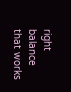right balance that works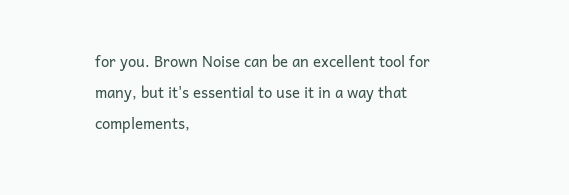for you. Brown Noise can be an excellent tool for many, but it's essential to use it in a way that complements,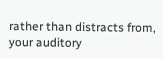rather than distracts from, your auditory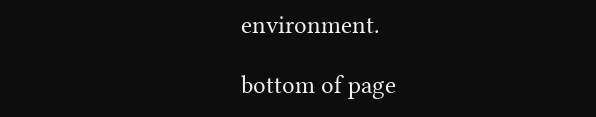environment.

bottom of page